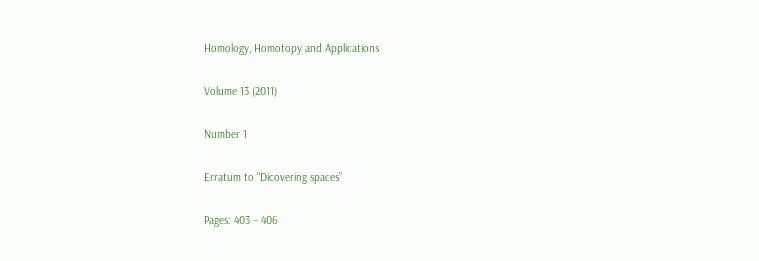Homology, Homotopy and Applications

Volume 13 (2011)

Number 1

Erratum to “Dicovering spaces”

Pages: 403 – 406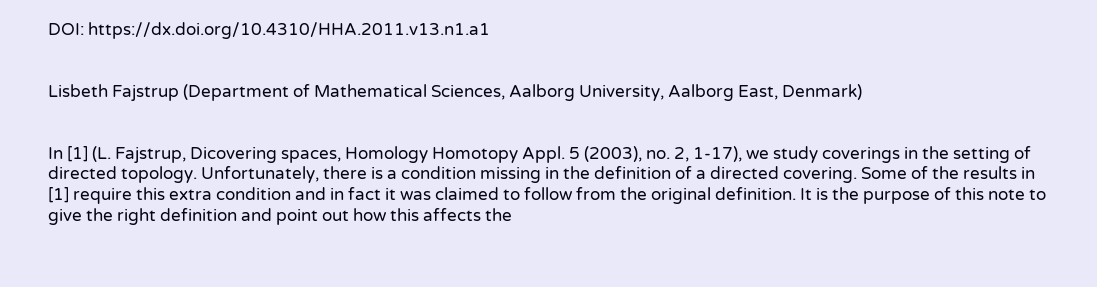DOI: https://dx.doi.org/10.4310/HHA.2011.v13.n1.a1


Lisbeth Fajstrup (Department of Mathematical Sciences, Aalborg University, Aalborg East, Denmark)


In [1] (L. Fajstrup, Dicovering spaces, Homology Homotopy Appl. 5 (2003), no. 2, 1-17), we study coverings in the setting of directed topology. Unfortunately, there is a condition missing in the definition of a directed covering. Some of the results in [1] require this extra condition and in fact it was claimed to follow from the original definition. It is the purpose of this note to give the right definition and point out how this affects the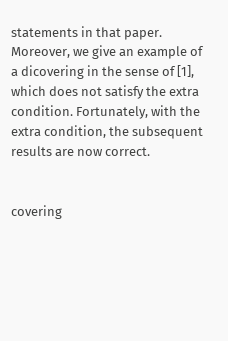statements in that paper. Moreover, we give an example of a dicovering in the sense of [1], which does not satisfy the extra condition. Fortunately, with the extra condition, the subsequent results are now correct.


covering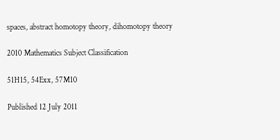spaces, abstract homotopy theory, dihomotopy theory

2010 Mathematics Subject Classification

51H15, 54Exx, 57M10

Published 12 July 2011